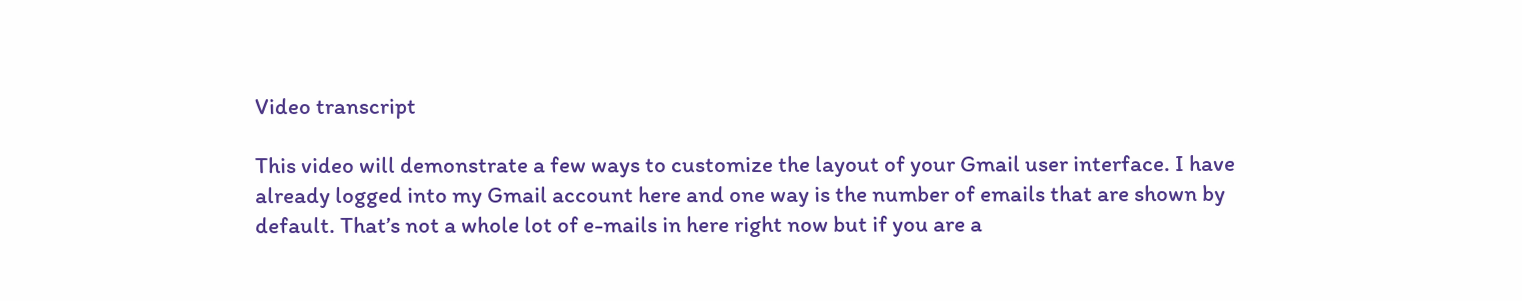Video transcript

This video will demonstrate a few ways to customize the layout of your Gmail user interface. I have already logged into my Gmail account here and one way is the number of emails that are shown by default. That’s not a whole lot of e-mails in here right now but if you are a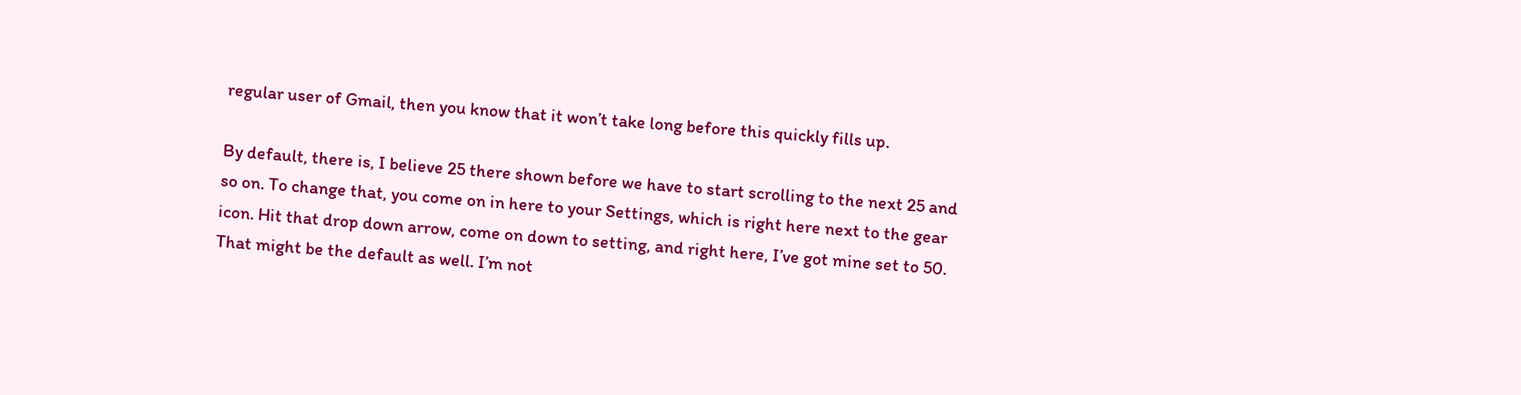regular user of Gmail, then you know that it won’t take long before this quickly fills up.

By default, there is, I believe 25 there shown before we have to start scrolling to the next 25 and so on. To change that, you come on in here to your Settings, which is right here next to the gear icon. Hit that drop down arrow, come on down to setting, and right here, I’ve got mine set to 50. That might be the default as well. I’m not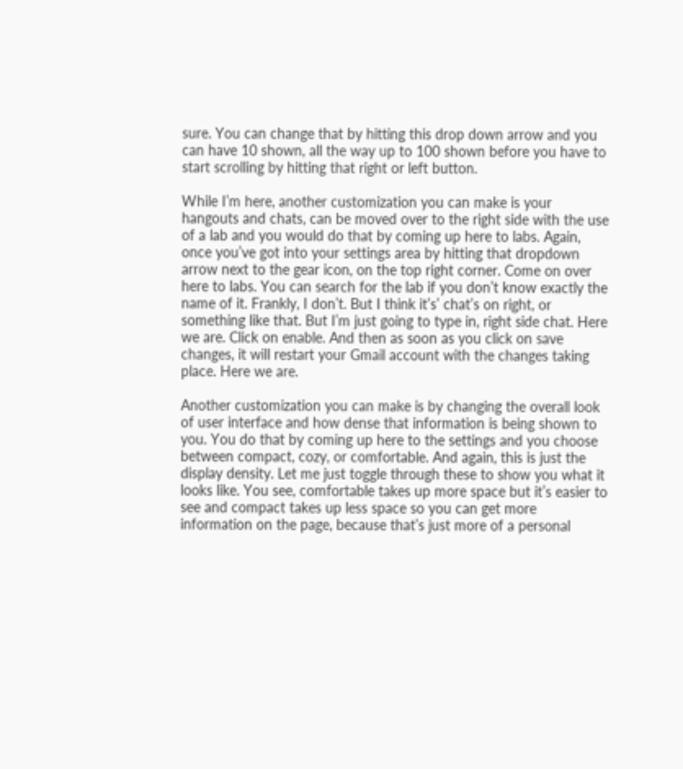sure. You can change that by hitting this drop down arrow and you can have 10 shown, all the way up to 100 shown before you have to start scrolling by hitting that right or left button.

While I’m here, another customization you can make is your hangouts and chats, can be moved over to the right side with the use of a lab and you would do that by coming up here to labs. Again, once you’ve got into your settings area by hitting that dropdown arrow next to the gear icon, on the top right corner. Come on over here to labs. You can search for the lab if you don’t know exactly the name of it. Frankly, I don’t. But I think it’s’ chat’s on right, or something like that. But I’m just going to type in, right side chat. Here we are. Click on enable. And then as soon as you click on save changes, it will restart your Gmail account with the changes taking place. Here we are.

Another customization you can make is by changing the overall look of user interface and how dense that information is being shown to you. You do that by coming up here to the settings and you choose between compact, cozy, or comfortable. And again, this is just the display density. Let me just toggle through these to show you what it looks like. You see, comfortable takes up more space but it’s easier to see and compact takes up less space so you can get more information on the page, because that’s just more of a personal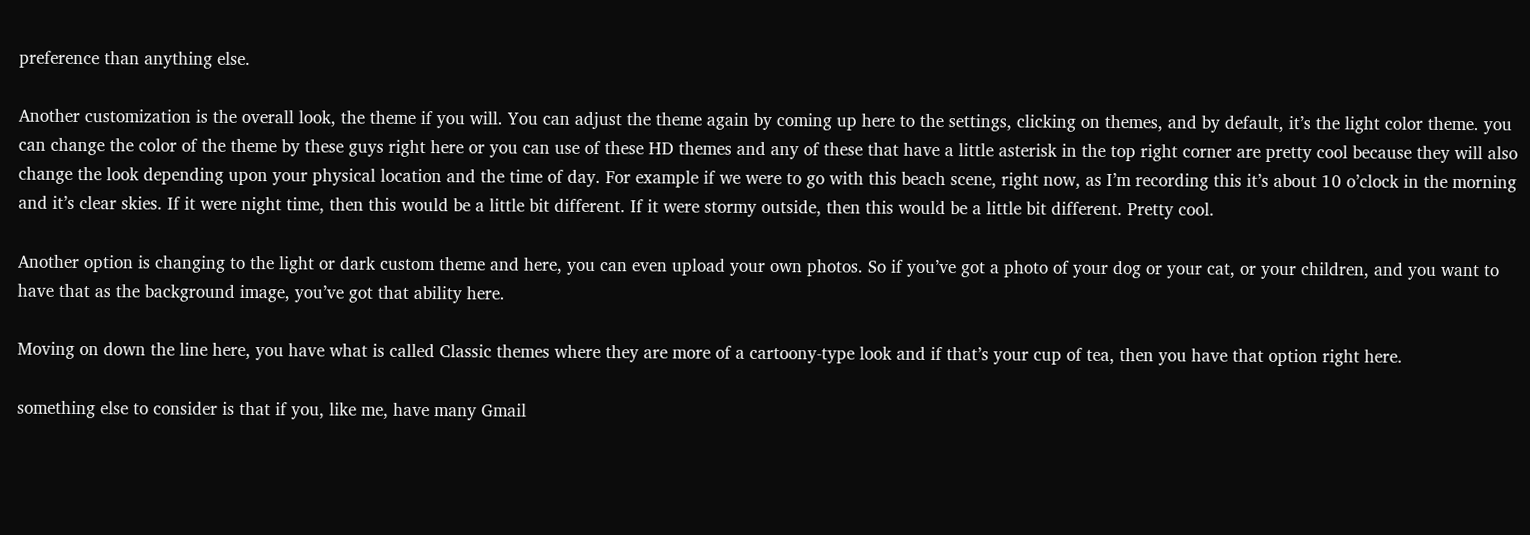preference than anything else.

Another customization is the overall look, the theme if you will. You can adjust the theme again by coming up here to the settings, clicking on themes, and by default, it’s the light color theme. you can change the color of the theme by these guys right here or you can use of these HD themes and any of these that have a little asterisk in the top right corner are pretty cool because they will also change the look depending upon your physical location and the time of day. For example if we were to go with this beach scene, right now, as I’m recording this it’s about 10 o’clock in the morning and it’s clear skies. If it were night time, then this would be a little bit different. If it were stormy outside, then this would be a little bit different. Pretty cool.

Another option is changing to the light or dark custom theme and here, you can even upload your own photos. So if you’ve got a photo of your dog or your cat, or your children, and you want to have that as the background image, you’ve got that ability here.

Moving on down the line here, you have what is called Classic themes where they are more of a cartoony-type look and if that’s your cup of tea, then you have that option right here.

something else to consider is that if you, like me, have many Gmail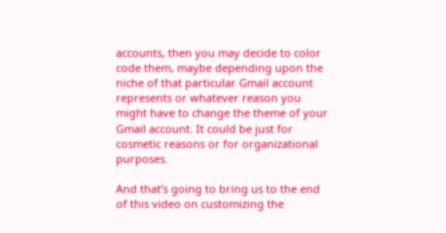accounts, then you may decide to color code them, maybe depending upon the niche of that particular Gmail account represents or whatever reason you might have to change the theme of your Gmail account. It could be just for cosmetic reasons or for organizational purposes.

And that’s going to bring us to the end of this video on customizing the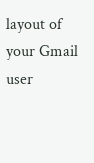layout of your Gmail user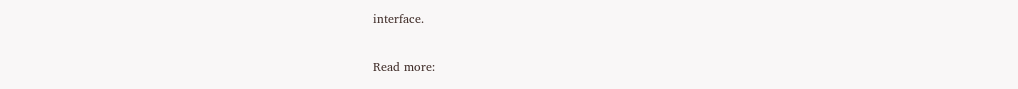interface.

Read more: